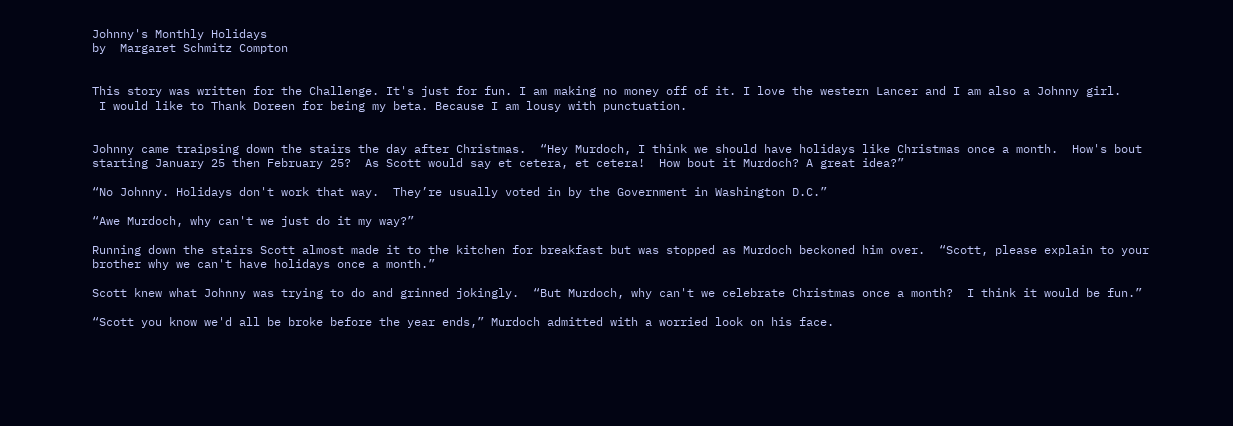Johnny's Monthly Holidays
by  Margaret Schmitz Compton


This story was written for the Challenge. It's just for fun. I am making no money off of it. I love the western Lancer and I am also a Johnny girl.
 I would like to Thank Doreen for being my beta. Because I am lousy with punctuation.


Johnny came traipsing down the stairs the day after Christmas.  “Hey Murdoch, I think we should have holidays like Christmas once a month.  How's bout starting January 25 then February 25?  As Scott would say et cetera, et cetera!  How bout it Murdoch? A great idea?”

“No Johnny. Holidays don't work that way.  They’re usually voted in by the Government in Washington D.C.”

“Awe Murdoch, why can't we just do it my way?”

Running down the stairs Scott almost made it to the kitchen for breakfast but was stopped as Murdoch beckoned him over.  “Scott, please explain to your brother why we can't have holidays once a month.”

Scott knew what Johnny was trying to do and grinned jokingly.  “But Murdoch, why can't we celebrate Christmas once a month?  I think it would be fun.”

“Scott you know we'd all be broke before the year ends,” Murdoch admitted with a worried look on his face.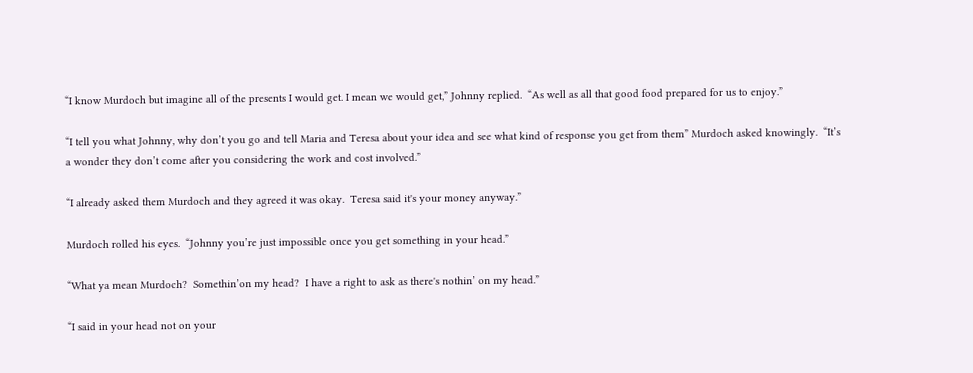“I know Murdoch but imagine all of the presents I would get. I mean we would get,” Johnny replied.  “As well as all that good food prepared for us to enjoy.”

“I tell you what Johnny, why don’t you go and tell Maria and Teresa about your idea and see what kind of response you get from them” Murdoch asked knowingly.  “It’s a wonder they don’t come after you considering the work and cost involved.”

“I already asked them Murdoch and they agreed it was okay.  Teresa said it's your money anyway.”

Murdoch rolled his eyes.  “Johnny you’re just impossible once you get something in your head.”

“What ya mean Murdoch?  Somethin’on my head?  I have a right to ask as there's nothin’ on my head.”

“I said in your head not on your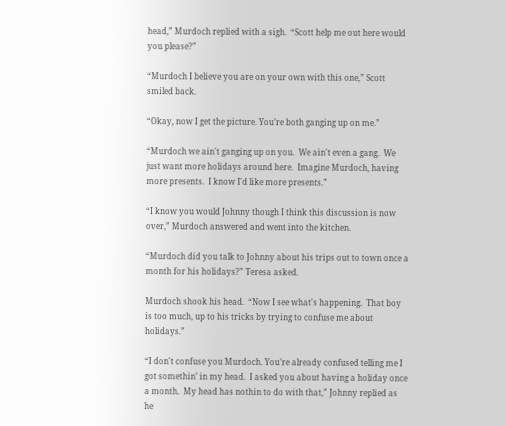head,” Murdoch replied with a sigh.  “Scott help me out here would you please?”

“Murdoch I believe you are on your own with this one,” Scott smiled back.

“Okay, now I get the picture. You’re both ganging up on me.”

“Murdoch we ain't ganging up on you.  We ain't even a gang.  We just want more holidays around here.  Imagine Murdoch, having more presents.  I know I'd like more presents.”

“I know you would Johnny though I think this discussion is now over,” Murdoch answered and went into the kitchen.

“Murdoch did you talk to Johnny about his trips out to town once a month for his holidays?” Teresa asked.

Murdoch shook his head.  “Now I see what's happening.  That boy is too much, up to his tricks by trying to confuse me about holidays.”

“I don't confuse you Murdoch. You’re already confused telling me I got somethin’ in my head.  I asked you about having a holiday once a month.  My head has nothin to do with that,” Johnny replied as he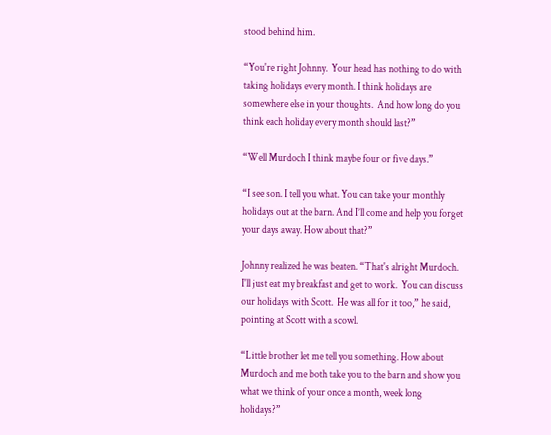stood behind him.

“You're right Johnny.  Your head has nothing to do with taking holidays every month. I think holidays are somewhere else in your thoughts.  And how long do you think each holiday every month should last?”

“Well Murdoch I think maybe four or five days.”

“I see son. I tell you what. You can take your monthly holidays out at the barn. And I’ll come and help you forget your days away. How about that?”

Johnny realized he was beaten. “That's alright Murdoch. I'll just eat my breakfast and get to work.  You can discuss our holidays with Scott.  He was all for it too,” he said, pointing at Scott with a scowl.

“Little brother let me tell you something. How about Murdoch and me both take you to the barn and show you what we think of your once a month, week long holidays?”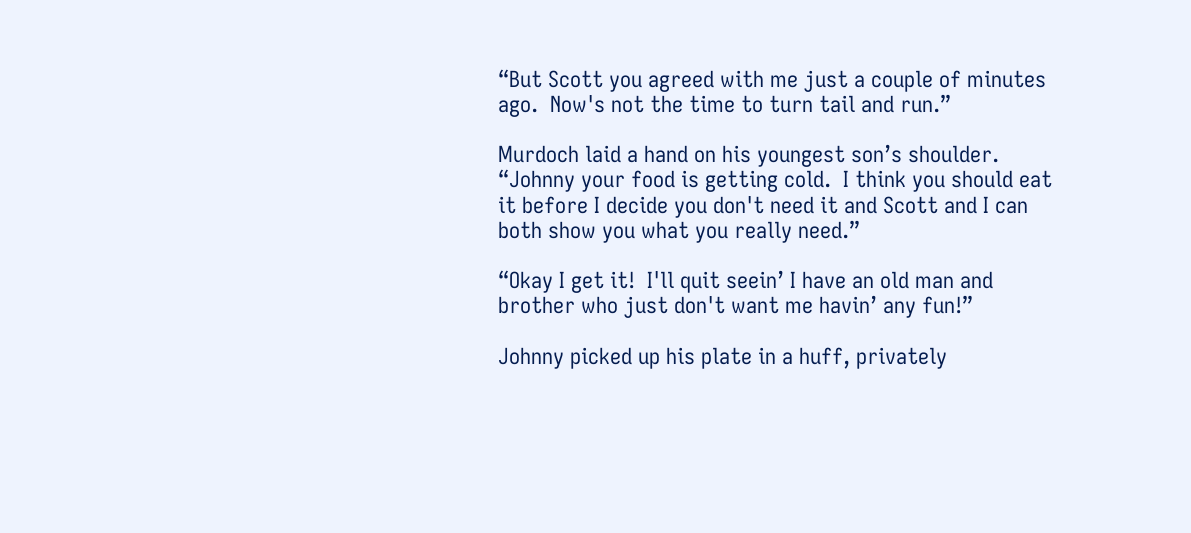“But Scott you agreed with me just a couple of minutes ago.  Now's not the time to turn tail and run.”

Murdoch laid a hand on his youngest son’s shoulder.  “Johnny your food is getting cold.  I think you should eat it before I decide you don't need it and Scott and I can both show you what you really need.”

“Okay I get it!  I'll quit seein’ I have an old man and brother who just don't want me havin’ any fun!”

Johnny picked up his plate in a huff, privately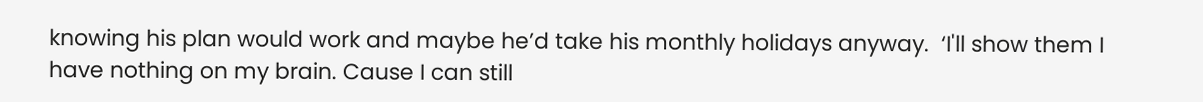knowing his plan would work and maybe he’d take his monthly holidays anyway.  ‘I'll show them I have nothing on my brain. Cause I can still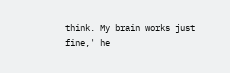think. My brain works just fine,' he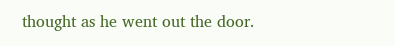thought as he went out the door.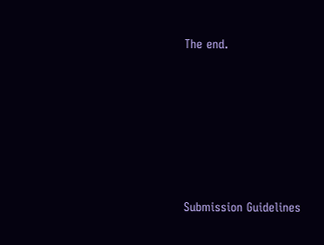The end.







Submission Guidelines